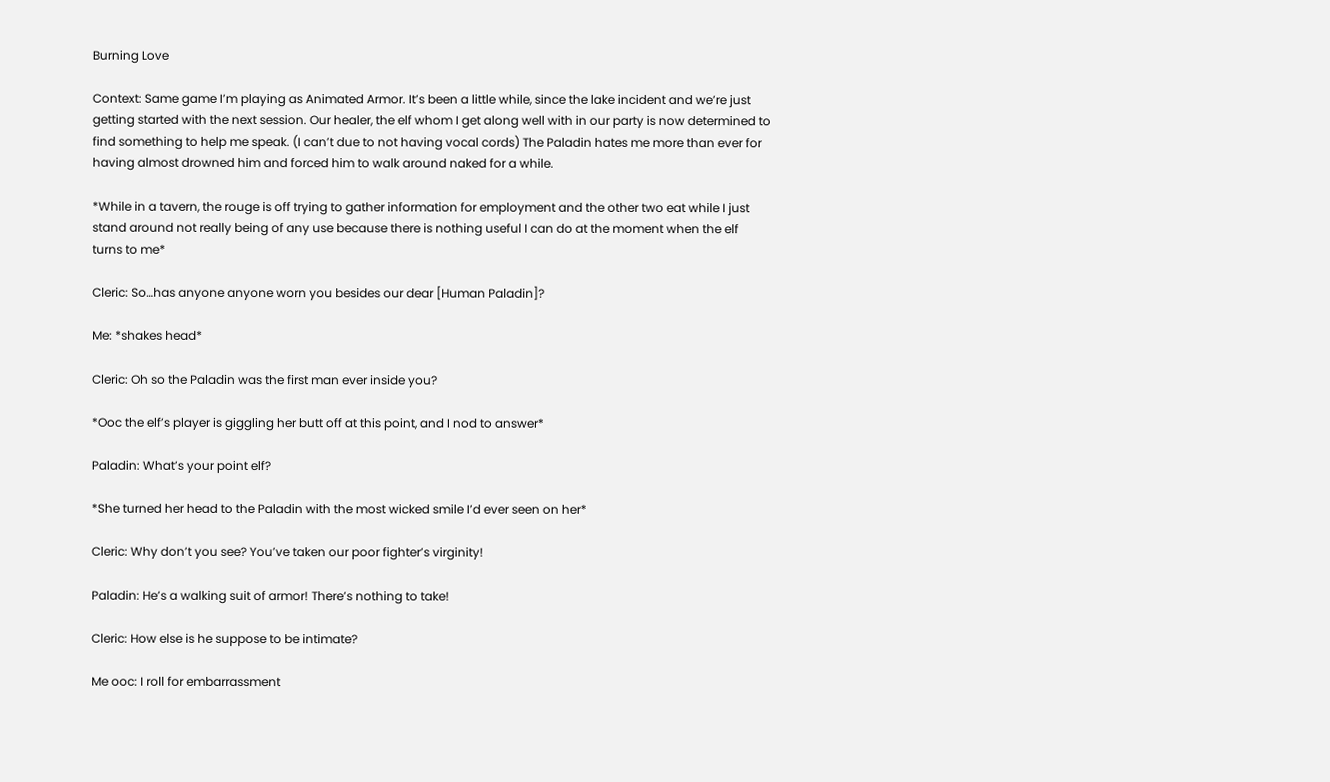Burning Love

Context: Same game I’m playing as Animated Armor. It’s been a little while, since the lake incident and we’re just getting started with the next session. Our healer, the elf whom I get along well with in our party is now determined to find something to help me speak. (I can’t due to not having vocal cords) The Paladin hates me more than ever for having almost drowned him and forced him to walk around naked for a while.

*While in a tavern, the rouge is off trying to gather information for employment and the other two eat while I just stand around not really being of any use because there is nothing useful I can do at the moment when the elf turns to me*

Cleric: So…has anyone anyone worn you besides our dear [Human Paladin]?

Me: *shakes head*

Cleric: Oh so the Paladin was the first man ever inside you?

*Ooc the elf’s player is giggling her butt off at this point, and I nod to answer*

Paladin: What’s your point elf?

*She turned her head to the Paladin with the most wicked smile I’d ever seen on her*

Cleric: Why don’t you see? You’ve taken our poor fighter’s virginity!

Paladin: He’s a walking suit of armor! There’s nothing to take!

Cleric: How else is he suppose to be intimate?

Me ooc: I roll for embarrassment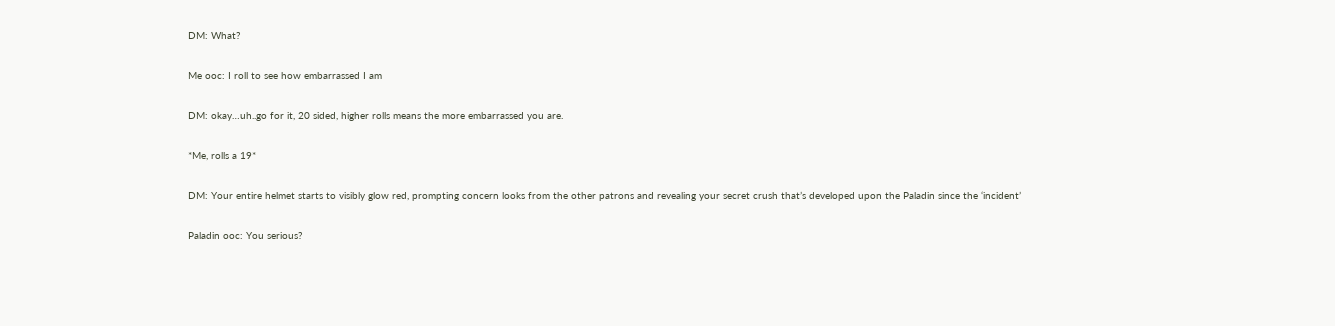DM: What?

Me ooc: I roll to see how embarrassed I am

DM: okay…uh..go for it, 20 sided, higher rolls means the more embarrassed you are.

*Me, rolls a 19*

DM: Your entire helmet starts to visibly glow red, prompting concern looks from the other patrons and revealing your secret crush that’s developed upon the Paladin since the ‘incident’

Paladin ooc: You serious?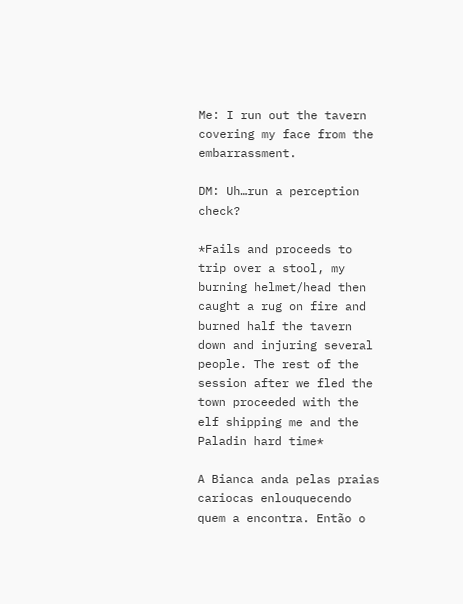Me: I run out the tavern covering my face from the embarrassment.

DM: Uh…run a perception check?

*Fails and proceeds to trip over a stool, my burning helmet/head then caught a rug on fire and burned half the tavern down and injuring several people. The rest of the session after we fled the town proceeded with the elf shipping me and the Paladin hard time*

A Bianca anda pelas praias cariocas enlouquecendo quem a encontra. Então o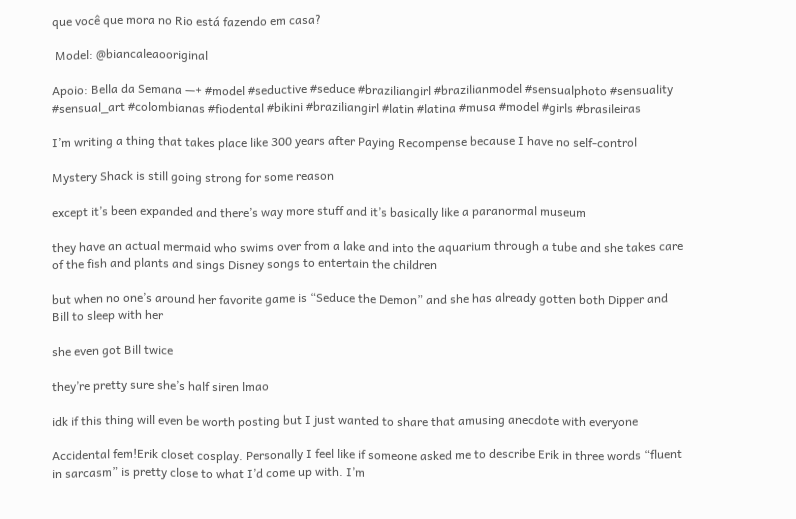que você que mora no Rio está fazendo em casa?

 Model: @biancaleaooriginal

Apoio: Bella da Semana —+ #model #seductive #seduce #braziliangirl #brazilianmodel #sensualphoto #sensuality #sensual_art #colombianas #fiodental #bikini #braziliangirl #latin #latina #musa #model #girls #brasileiras

I’m writing a thing that takes place like 300 years after Paying Recompense because I have no self-control

Mystery Shack is still going strong for some reason

except it’s been expanded and there’s way more stuff and it’s basically like a paranormal museum

they have an actual mermaid who swims over from a lake and into the aquarium through a tube and she takes care of the fish and plants and sings Disney songs to entertain the children

but when no one’s around her favorite game is “Seduce the Demon” and she has already gotten both Dipper and Bill to sleep with her

she even got Bill twice

they’re pretty sure she’s half siren lmao

idk if this thing will even be worth posting but I just wanted to share that amusing anecdote with everyone

Accidental fem!Erik closet cosplay. Personally I feel like if someone asked me to describe Erik in three words “fluent in sarcasm” is pretty close to what I’d come up with. I’m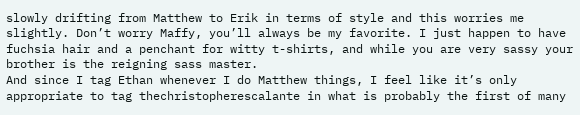slowly drifting from Matthew to Erik in terms of style and this worries me slightly. Don’t worry Maffy, you’ll always be my favorite. I just happen to have fuchsia hair and a penchant for witty t-shirts, and while you are very sassy your brother is the reigning sass master.
And since I tag Ethan whenever I do Matthew things, I feel like it’s only appropriate to tag thechristopherescalante in what is probably the first of many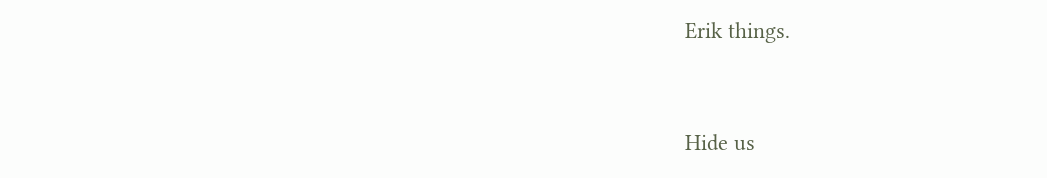Erik things.


Hide us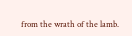from the wrath of the lamb.